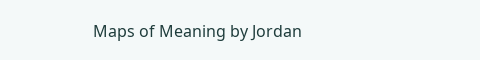Maps of Meaning by Jordan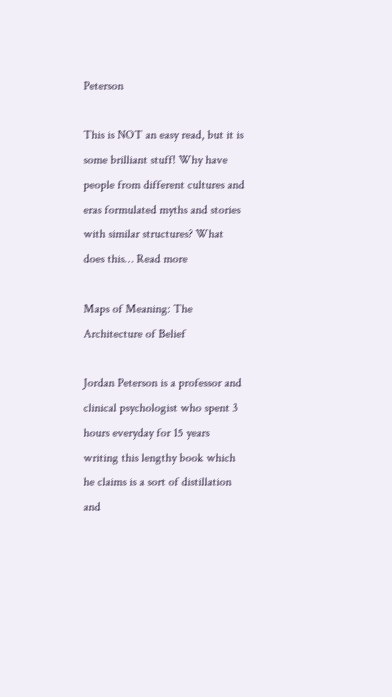Peterson

This is NOT an easy read, but it is some brilliant stuff! Why have people from different cultures and eras formulated myths and stories with similar structures? What does this… Read more

Maps of Meaning: The Architecture of Belief

Jordan Peterson is a professor and clinical psychologist who spent 3 hours everyday for 15 years writing this lengthy book which he claims is a sort of distillation and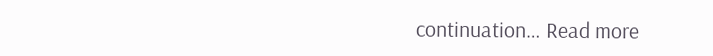continuation… Read more